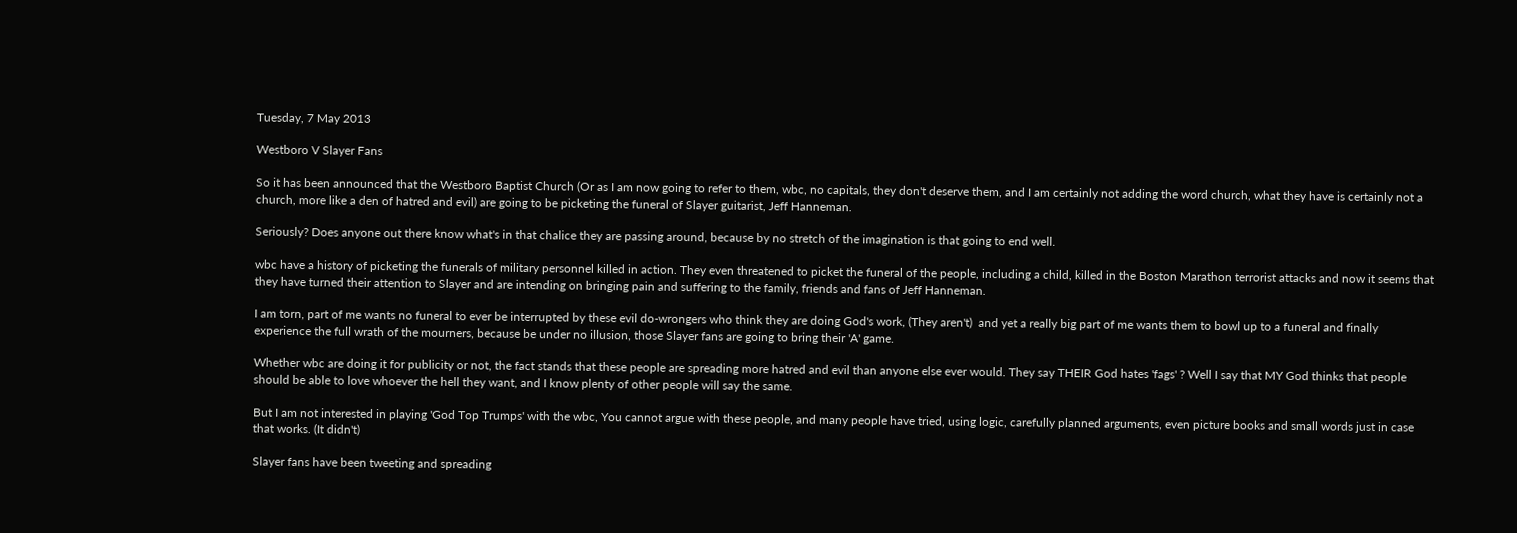Tuesday, 7 May 2013

Westboro V Slayer Fans

So it has been announced that the Westboro Baptist Church (Or as I am now going to refer to them, wbc, no capitals, they don't deserve them, and I am certainly not adding the word church, what they have is certainly not a church, more like a den of hatred and evil) are going to be picketing the funeral of Slayer guitarist, Jeff Hanneman.

Seriously? Does anyone out there know what's in that chalice they are passing around, because by no stretch of the imagination is that going to end well.

wbc have a history of picketing the funerals of military personnel killed in action. They even threatened to picket the funeral of the people, including a child, killed in the Boston Marathon terrorist attacks and now it seems that they have turned their attention to Slayer and are intending on bringing pain and suffering to the family, friends and fans of Jeff Hanneman.

I am torn, part of me wants no funeral to ever be interrupted by these evil do-wrongers who think they are doing God's work, (They aren't)  and yet a really big part of me wants them to bowl up to a funeral and finally experience the full wrath of the mourners, because be under no illusion, those Slayer fans are going to bring their 'A' game.

Whether wbc are doing it for publicity or not, the fact stands that these people are spreading more hatred and evil than anyone else ever would. They say THEIR God hates 'fags' ? Well I say that MY God thinks that people should be able to love whoever the hell they want, and I know plenty of other people will say the same.

But I am not interested in playing 'God Top Trumps' with the wbc, You cannot argue with these people, and many people have tried, using logic, carefully planned arguments, even picture books and small words just in case that works. (It didn't)

Slayer fans have been tweeting and spreading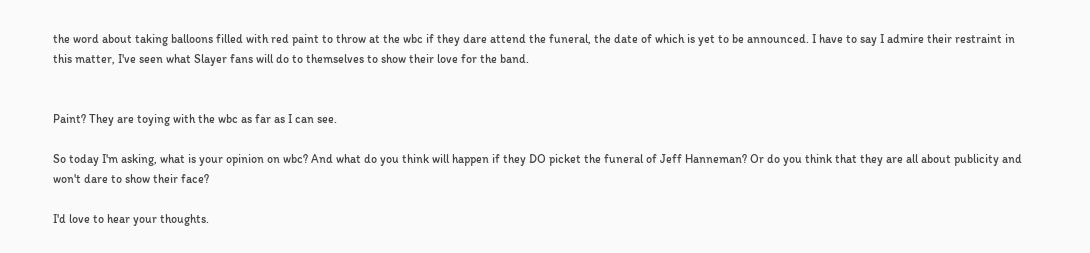the word about taking balloons filled with red paint to throw at the wbc if they dare attend the funeral, the date of which is yet to be announced. I have to say I admire their restraint in this matter, I've seen what Slayer fans will do to themselves to show their love for the band.


Paint? They are toying with the wbc as far as I can see.

So today I'm asking, what is your opinion on wbc? And what do you think will happen if they DO picket the funeral of Jeff Hanneman? Or do you think that they are all about publicity and won't dare to show their face?

I'd love to hear your thoughts.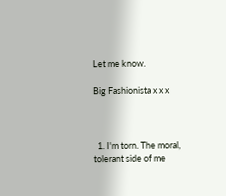Let me know.

Big Fashionista x x x



  1. I'm torn. The moral, tolerant side of me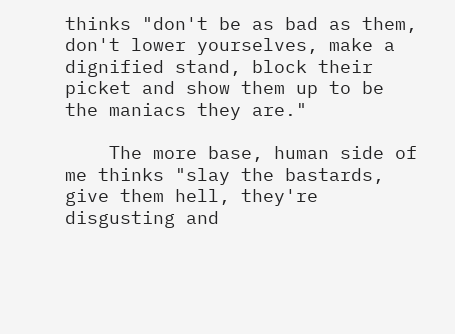thinks "don't be as bad as them, don't lower yourselves, make a dignified stand, block their picket and show them up to be the maniacs they are."

    The more base, human side of me thinks "slay the bastards, give them hell, they're disgusting and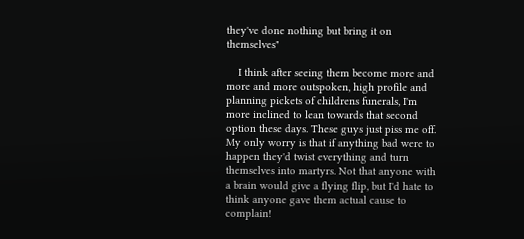they've done nothing but bring it on themselves"

    I think after seeing them become more and more and more outspoken, high profile and planning pickets of childrens funerals, I'm more inclined to lean towards that second option these days. These guys just piss me off. My only worry is that if anything bad were to happen they'd twist everything and turn themselves into martyrs. Not that anyone with a brain would give a flying flip, but I'd hate to think anyone gave them actual cause to complain!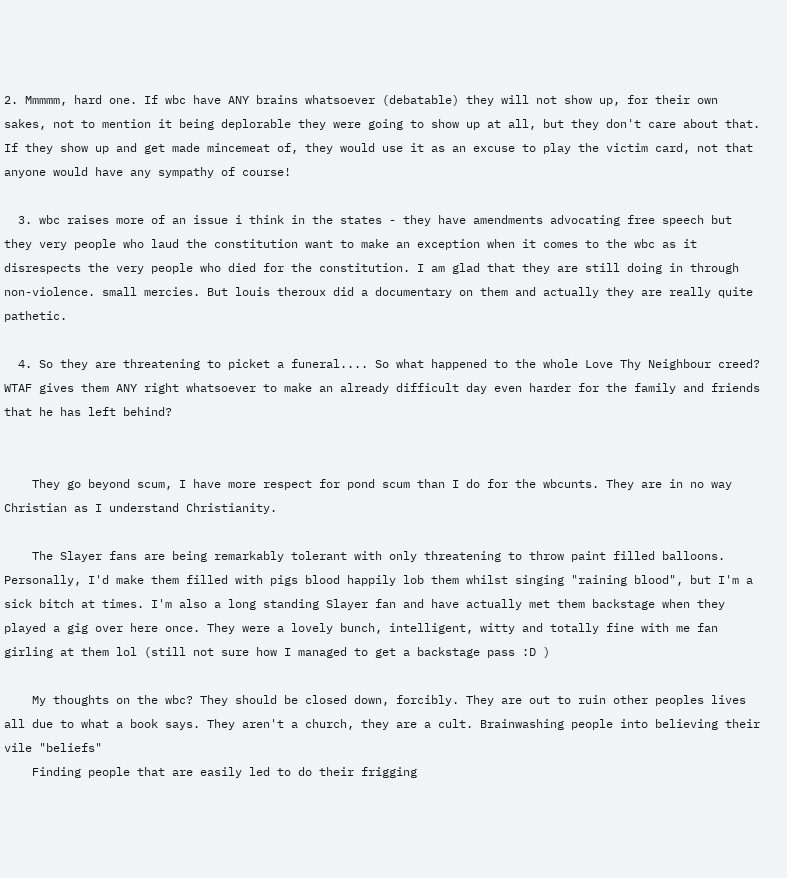2. Mmmmm, hard one. If wbc have ANY brains whatsoever (debatable) they will not show up, for their own sakes, not to mention it being deplorable they were going to show up at all, but they don't care about that. If they show up and get made mincemeat of, they would use it as an excuse to play the victim card, not that anyone would have any sympathy of course!

  3. wbc raises more of an issue i think in the states - they have amendments advocating free speech but they very people who laud the constitution want to make an exception when it comes to the wbc as it disrespects the very people who died for the constitution. I am glad that they are still doing in through non-violence. small mercies. But louis theroux did a documentary on them and actually they are really quite pathetic.

  4. So they are threatening to picket a funeral.... So what happened to the whole Love Thy Neighbour creed? WTAF gives them ANY right whatsoever to make an already difficult day even harder for the family and friends that he has left behind?


    They go beyond scum, I have more respect for pond scum than I do for the wbcunts. They are in no way Christian as I understand Christianity.

    The Slayer fans are being remarkably tolerant with only threatening to throw paint filled balloons. Personally, I'd make them filled with pigs blood happily lob them whilst singing "raining blood", but I'm a sick bitch at times. I'm also a long standing Slayer fan and have actually met them backstage when they played a gig over here once. They were a lovely bunch, intelligent, witty and totally fine with me fan girling at them lol (still not sure how I managed to get a backstage pass :D )

    My thoughts on the wbc? They should be closed down, forcibly. They are out to ruin other peoples lives all due to what a book says. They aren't a church, they are a cult. Brainwashing people into believing their vile "beliefs"
    Finding people that are easily led to do their frigging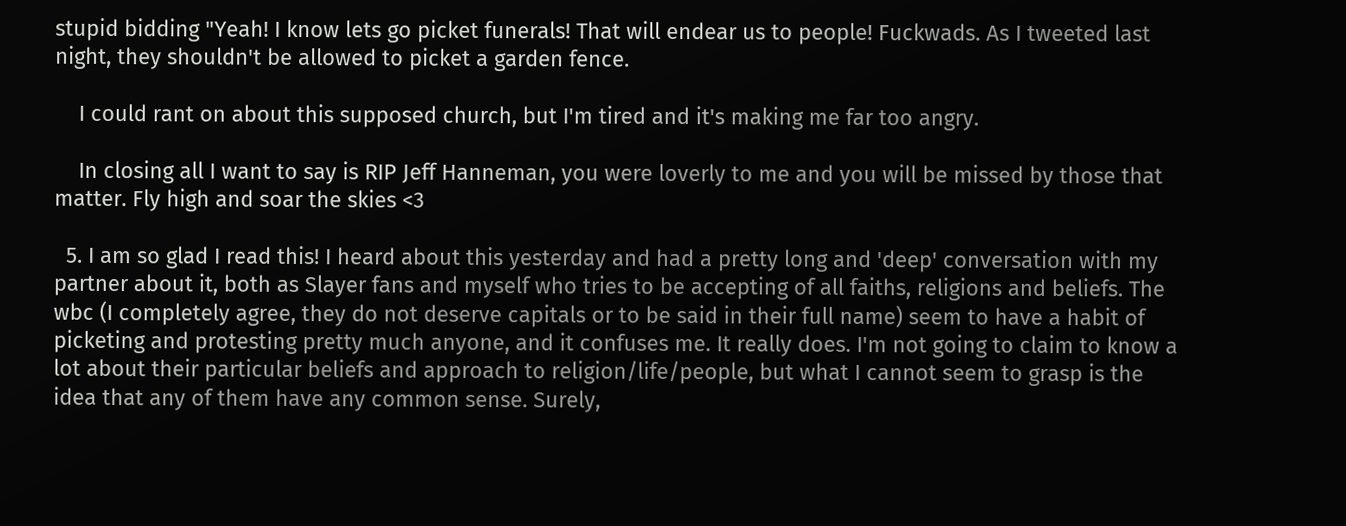stupid bidding "Yeah! I know lets go picket funerals! That will endear us to people! Fuckwads. As I tweeted last night, they shouldn't be allowed to picket a garden fence.

    I could rant on about this supposed church, but I'm tired and it's making me far too angry.

    In closing all I want to say is RIP Jeff Hanneman, you were loverly to me and you will be missed by those that matter. Fly high and soar the skies <3

  5. I am so glad I read this! I heard about this yesterday and had a pretty long and 'deep' conversation with my partner about it, both as Slayer fans and myself who tries to be accepting of all faiths, religions and beliefs. The wbc (I completely agree, they do not deserve capitals or to be said in their full name) seem to have a habit of picketing and protesting pretty much anyone, and it confuses me. It really does. I'm not going to claim to know a lot about their particular beliefs and approach to religion/life/people, but what I cannot seem to grasp is the idea that any of them have any common sense. Surely,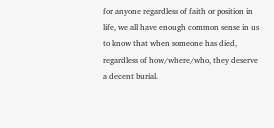for anyone regardless of faith or position in life, we all have enough common sense in us to know that when someone has died, regardless of how/where/who, they deserve a decent burial.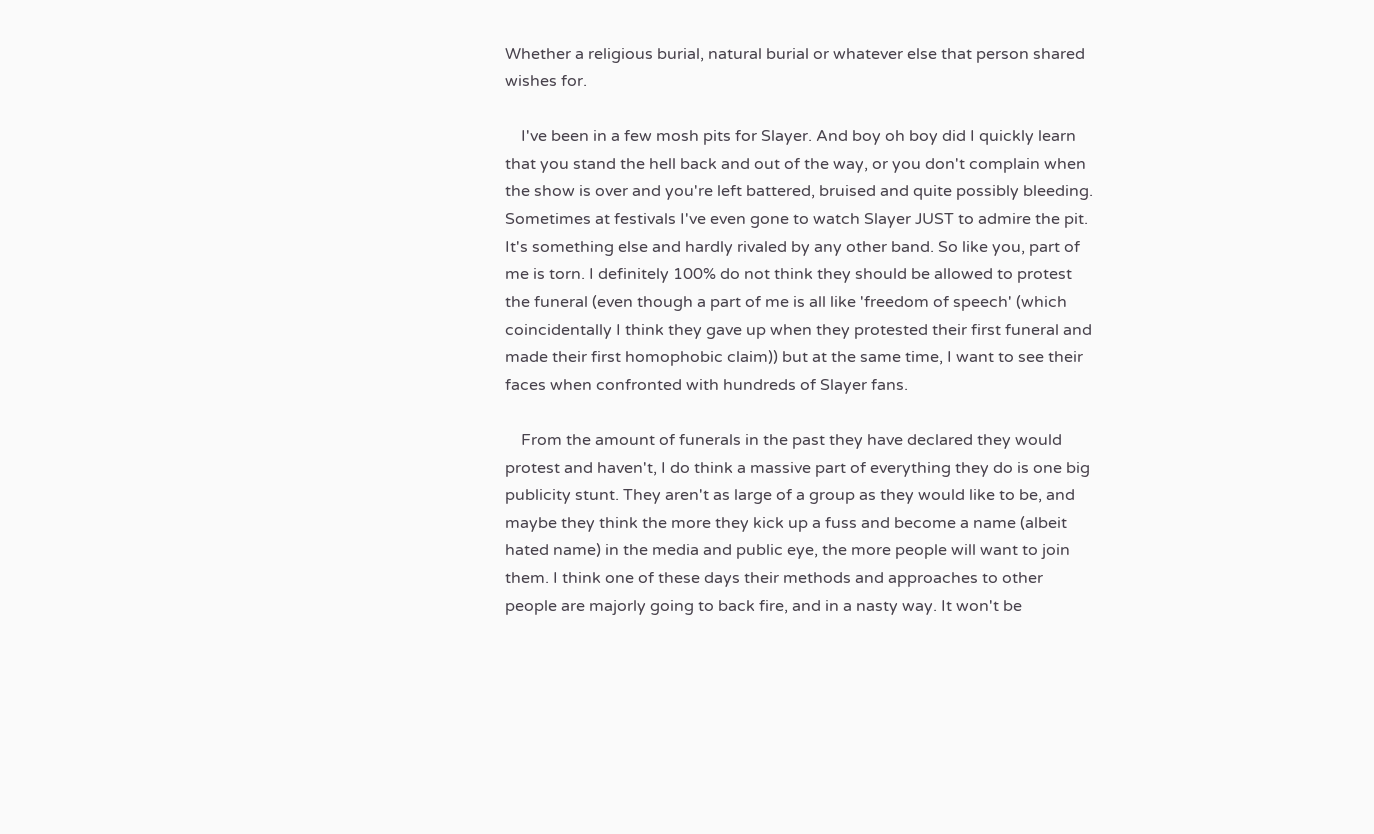Whether a religious burial, natural burial or whatever else that person shared wishes for.

    I've been in a few mosh pits for Slayer. And boy oh boy did I quickly learn that you stand the hell back and out of the way, or you don't complain when the show is over and you're left battered, bruised and quite possibly bleeding. Sometimes at festivals I've even gone to watch Slayer JUST to admire the pit. It's something else and hardly rivaled by any other band. So like you, part of me is torn. I definitely 100% do not think they should be allowed to protest the funeral (even though a part of me is all like 'freedom of speech' (which coincidentally I think they gave up when they protested their first funeral and made their first homophobic claim)) but at the same time, I want to see their faces when confronted with hundreds of Slayer fans.

    From the amount of funerals in the past they have declared they would protest and haven't, I do think a massive part of everything they do is one big publicity stunt. They aren't as large of a group as they would like to be, and maybe they think the more they kick up a fuss and become a name (albeit hated name) in the media and public eye, the more people will want to join them. I think one of these days their methods and approaches to other people are majorly going to back fire, and in a nasty way. It won't be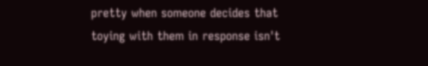pretty when someone decides that toying with them in response isn't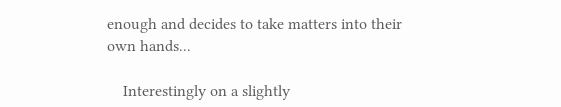enough and decides to take matters into their own hands...

    Interestingly on a slightly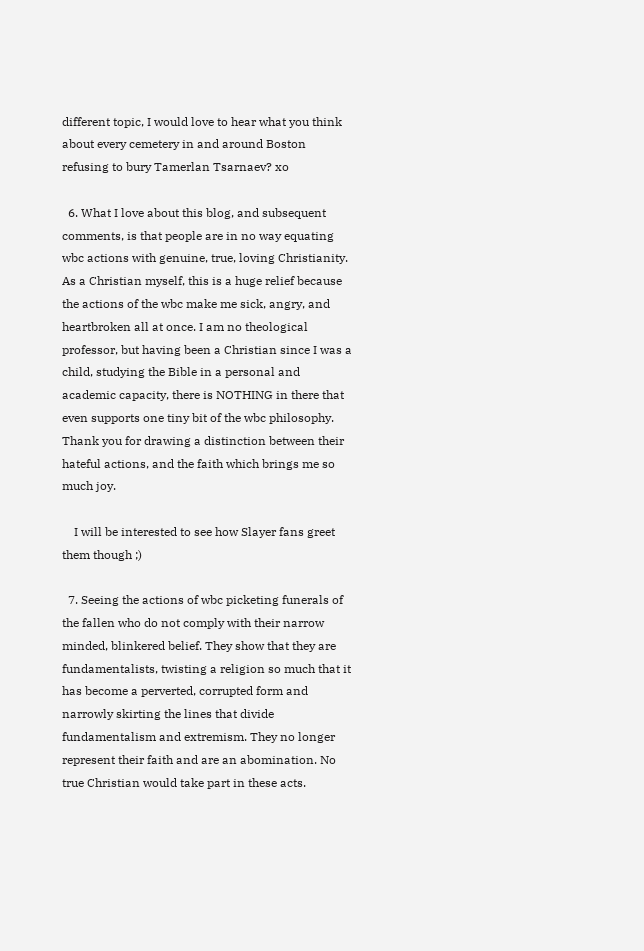different topic, I would love to hear what you think about every cemetery in and around Boston refusing to bury Tamerlan Tsarnaev? xo

  6. What I love about this blog, and subsequent comments, is that people are in no way equating wbc actions with genuine, true, loving Christianity. As a Christian myself, this is a huge relief because the actions of the wbc make me sick, angry, and heartbroken all at once. I am no theological professor, but having been a Christian since I was a child, studying the Bible in a personal and academic capacity, there is NOTHING in there that even supports one tiny bit of the wbc philosophy. Thank you for drawing a distinction between their hateful actions, and the faith which brings me so much joy.

    I will be interested to see how Slayer fans greet them though ;)

  7. Seeing the actions of wbc picketing funerals of the fallen who do not comply with their narrow minded, blinkered belief. They show that they are fundamentalists, twisting a religion so much that it has become a perverted, corrupted form and narrowly skirting the lines that divide fundamentalism and extremism. They no longer represent their faith and are an abomination. No true Christian would take part in these acts.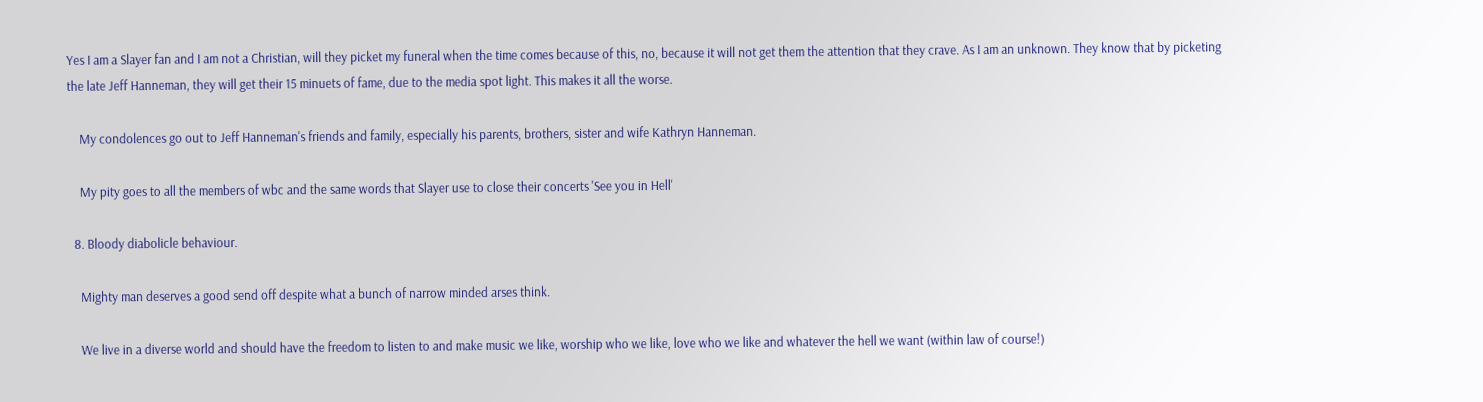Yes I am a Slayer fan and I am not a Christian, will they picket my funeral when the time comes because of this, no, because it will not get them the attention that they crave. As I am an unknown. They know that by picketing the late Jeff Hanneman, they will get their 15 minuets of fame, due to the media spot light. This makes it all the worse.

    My condolences go out to Jeff Hanneman's friends and family, especially his parents, brothers, sister and wife Kathryn Hanneman.

    My pity goes to all the members of wbc and the same words that Slayer use to close their concerts 'See you in Hell'

  8. Bloody diabolicle behaviour.

    Mighty man deserves a good send off despite what a bunch of narrow minded arses think.

    We live in a diverse world and should have the freedom to listen to and make music we like, worship who we like, love who we like and whatever the hell we want (within law of course!)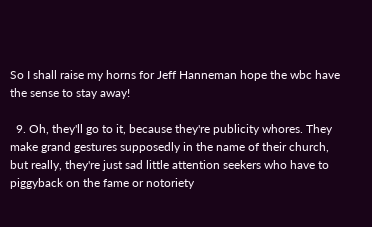So I shall raise my horns for Jeff Hanneman hope the wbc have the sense to stay away!

  9. Oh, they'll go to it, because they're publicity whores. They make grand gestures supposedly in the name of their church, but really, they're just sad little attention seekers who have to piggyback on the fame or notoriety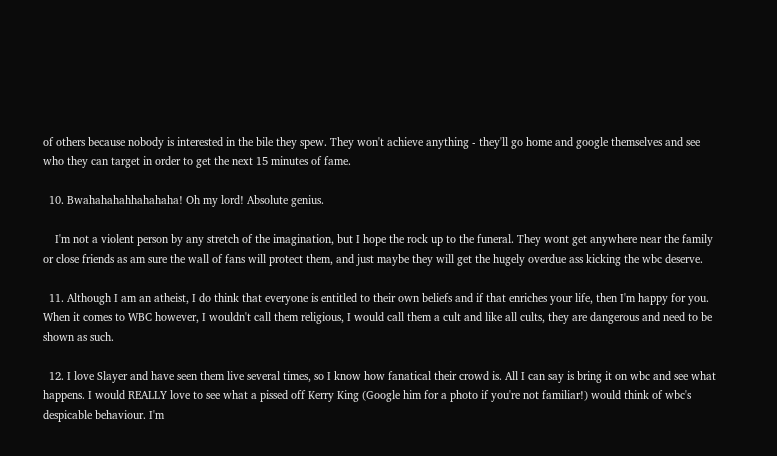of others because nobody is interested in the bile they spew. They won't achieve anything - they'll go home and google themselves and see who they can target in order to get the next 15 minutes of fame.

  10. Bwahahahahhahahaha! Oh my lord! Absolute genius.

    I'm not a violent person by any stretch of the imagination, but I hope the rock up to the funeral. They wont get anywhere near the family or close friends as am sure the wall of fans will protect them, and just maybe they will get the hugely overdue ass kicking the wbc deserve.

  11. Although I am an atheist, I do think that everyone is entitled to their own beliefs and if that enriches your life, then I'm happy for you. When it comes to WBC however, I wouldn't call them religious, I would call them a cult and like all cults, they are dangerous and need to be shown as such.

  12. I love Slayer and have seen them live several times, so I know how fanatical their crowd is. All I can say is bring it on wbc and see what happens. I would REALLY love to see what a pissed off Kerry King (Google him for a photo if you're not familiar!) would think of wbc's despicable behaviour. I'm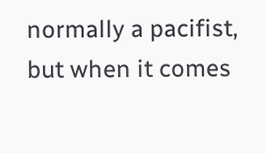normally a pacifist, but when it comes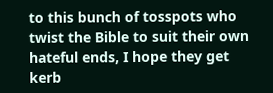to this bunch of tosspots who twist the Bible to suit their own hateful ends, I hope they get kerb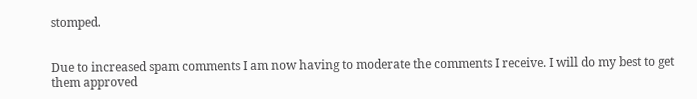stomped.


Due to increased spam comments I am now having to moderate the comments I receive. I will do my best to get them approved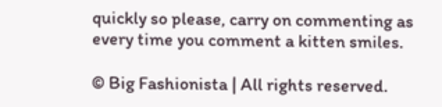quickly so please, carry on commenting as every time you comment a kitten smiles.

© Big Fashionista | All rights reserved.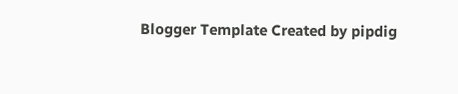Blogger Template Created by pipdig